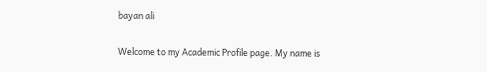bayan ali

Welcome to my Academic Profile page. My name is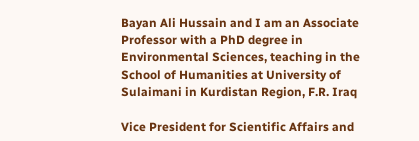Bayan Ali Hussain and I am an Associate Professor with a PhD degree in Environmental Sciences, teaching in the School of Humanities at University of Sulaimani in Kurdistan Region, F.R. Iraq

Vice President for Scientific Affairs and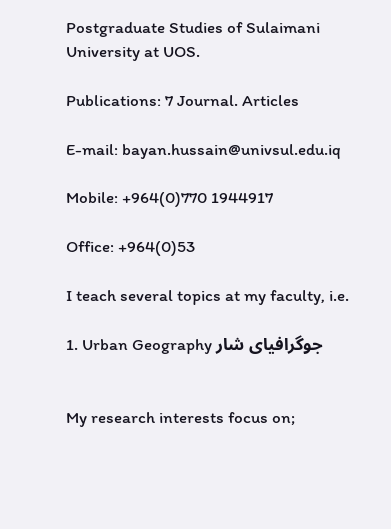Postgraduate Studies of Sulaimani University at UOS.

Publications: 7 Journal. Articles

E-mail: bayan.hussain@univsul.edu.iq

Mobile: +964(0)770 1944917

Office: +964(0)53

I teach several topics at my faculty, i.e.

1. Urban Geography جوگرافیای شار


My research interests focus on;